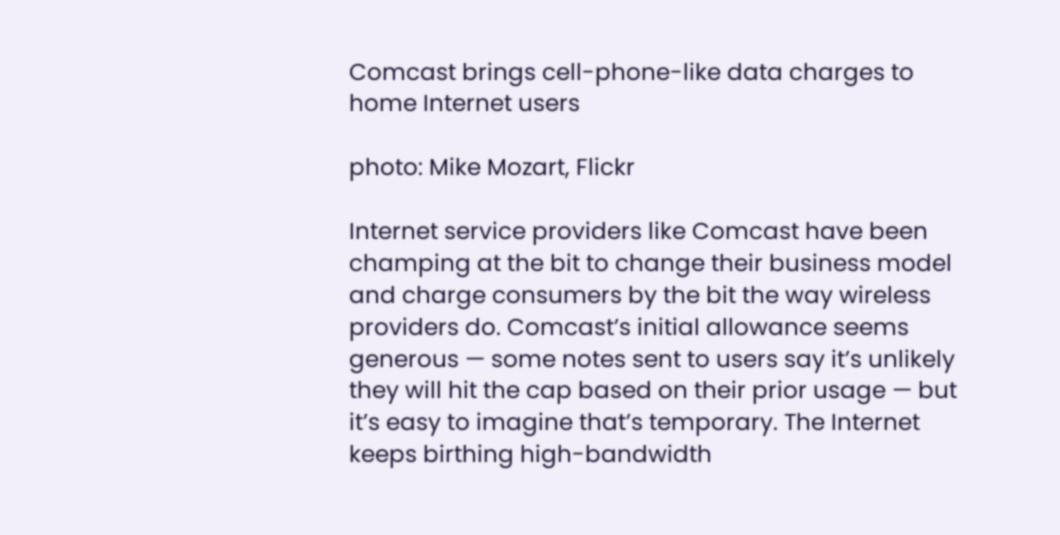Comcast brings cell-phone-like data charges to home Internet users

photo: Mike Mozart, Flickr

Internet service providers like Comcast have been champing at the bit to change their business model and charge consumers by the bit the way wireless providers do. Comcast’s initial allowance seems generous — some notes sent to users say it’s unlikely they will hit the cap based on their prior usage — but it’s easy to imagine that’s temporary. The Internet keeps birthing high-bandwidth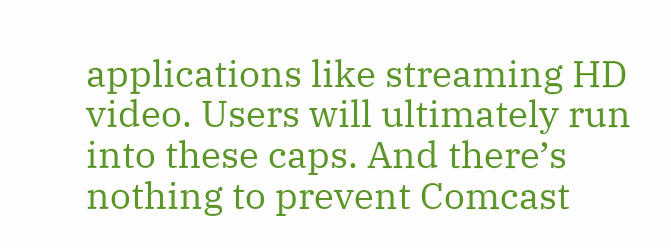applications like streaming HD video. Users will ultimately run into these caps. And there’s nothing to prevent Comcast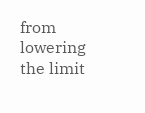from lowering the limit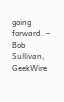going forward. – Bob Sullivan, GeekWire